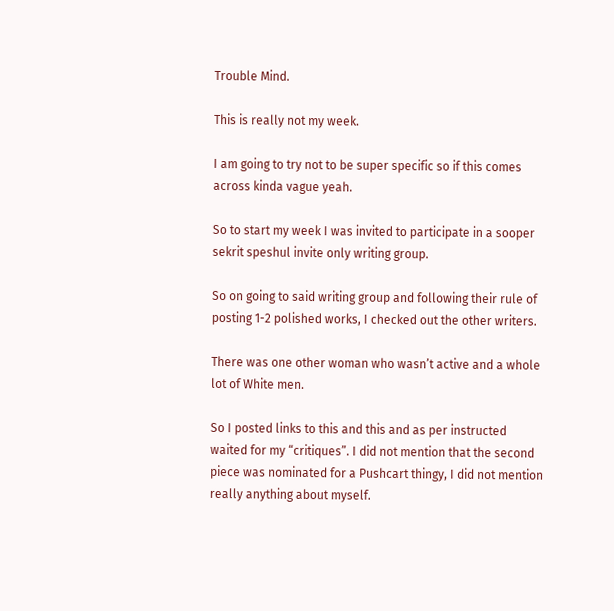Trouble Mind.

This is really not my week.

I am going to try not to be super specific so if this comes across kinda vague yeah.

So to start my week I was invited to participate in a sooper sekrit speshul invite only writing group.

So on going to said writing group and following their rule of posting 1-2 polished works, I checked out the other writers.

There was one other woman who wasn’t active and a whole lot of White men.

So I posted links to this and this and as per instructed waited for my “critiques”. I did not mention that the second piece was nominated for a Pushcart thingy, I did not mention really anything about myself.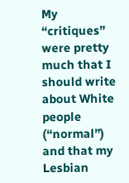My “critiques” were pretty much that I should write about White people (“normal”) and that my Lesbian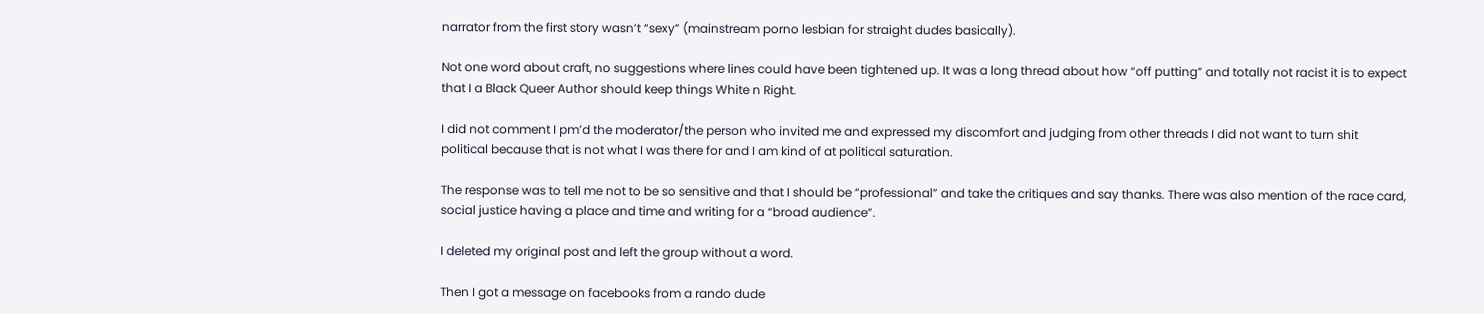narrator from the first story wasn’t “sexy” (mainstream porno lesbian for straight dudes basically).

Not one word about craft, no suggestions where lines could have been tightened up. It was a long thread about how “off putting” and totally not racist it is to expect that I a Black Queer Author should keep things White n Right.

I did not comment I pm’d the moderator/the person who invited me and expressed my discomfort and judging from other threads I did not want to turn shit political because that is not what I was there for and I am kind of at political saturation.

The response was to tell me not to be so sensitive and that I should be “professional” and take the critiques and say thanks. There was also mention of the race card, social justice having a place and time and writing for a “broad audience”.

I deleted my original post and left the group without a word.

Then I got a message on facebooks from a rando dude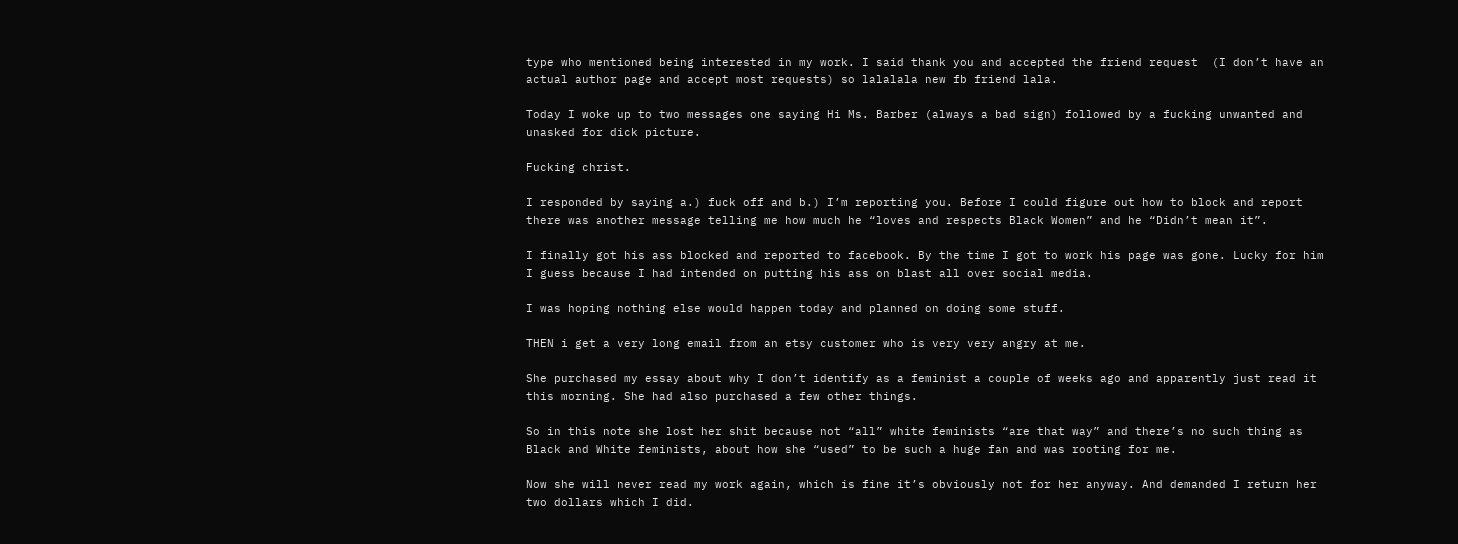type who mentioned being interested in my work. I said thank you and accepted the friend request  (I don’t have an actual author page and accept most requests) so lalalala new fb friend lala.

Today I woke up to two messages one saying Hi Ms. Barber (always a bad sign) followed by a fucking unwanted and unasked for dick picture.

Fucking christ.

I responded by saying a.) fuck off and b.) I’m reporting you. Before I could figure out how to block and report there was another message telling me how much he “loves and respects Black Women” and he “Didn’t mean it”.

I finally got his ass blocked and reported to facebook. By the time I got to work his page was gone. Lucky for him I guess because I had intended on putting his ass on blast all over social media.

I was hoping nothing else would happen today and planned on doing some stuff.

THEN i get a very long email from an etsy customer who is very very angry at me.

She purchased my essay about why I don’t identify as a feminist a couple of weeks ago and apparently just read it this morning. She had also purchased a few other things.

So in this note she lost her shit because not “all” white feminists “are that way” and there’s no such thing as Black and White feminists, about how she “used” to be such a huge fan and was rooting for me.

Now she will never read my work again, which is fine it’s obviously not for her anyway. And demanded I return her two dollars which I did.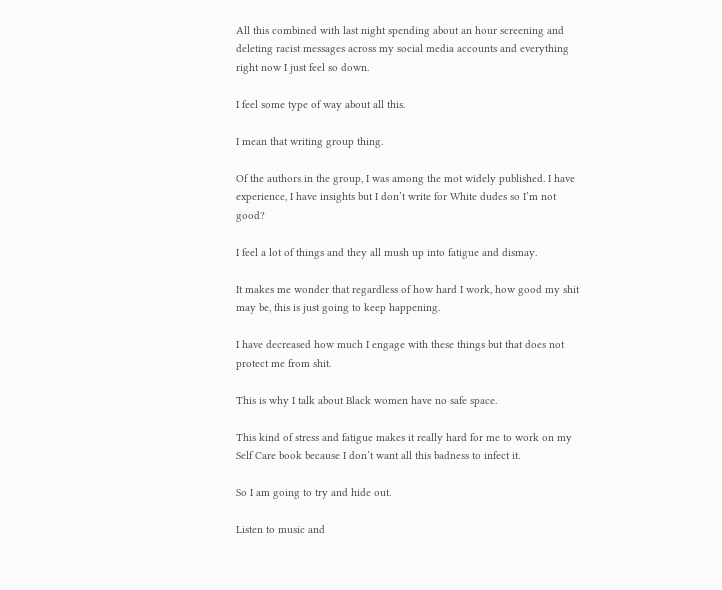All this combined with last night spending about an hour screening and deleting racist messages across my social media accounts and everything right now I just feel so down.

I feel some type of way about all this.

I mean that writing group thing.

Of the authors in the group, I was among the mot widely published. I have experience, I have insights but I don’t write for White dudes so I’m not good?

I feel a lot of things and they all mush up into fatigue and dismay.

It makes me wonder that regardless of how hard I work, how good my shit may be, this is just going to keep happening.

I have decreased how much I engage with these things but that does not protect me from shit.

This is why I talk about Black women have no safe space.

This kind of stress and fatigue makes it really hard for me to work on my Self Care book because I don’t want all this badness to infect it.

So I am going to try and hide out.

Listen to music and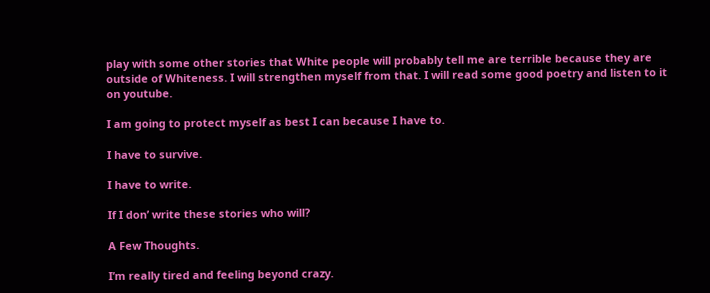play with some other stories that White people will probably tell me are terrible because they are outside of Whiteness. I will strengthen myself from that. I will read some good poetry and listen to it on youtube.

I am going to protect myself as best I can because I have to.

I have to survive.

I have to write.

If I don’ write these stories who will?

A Few Thoughts.

I’m really tired and feeling beyond crazy.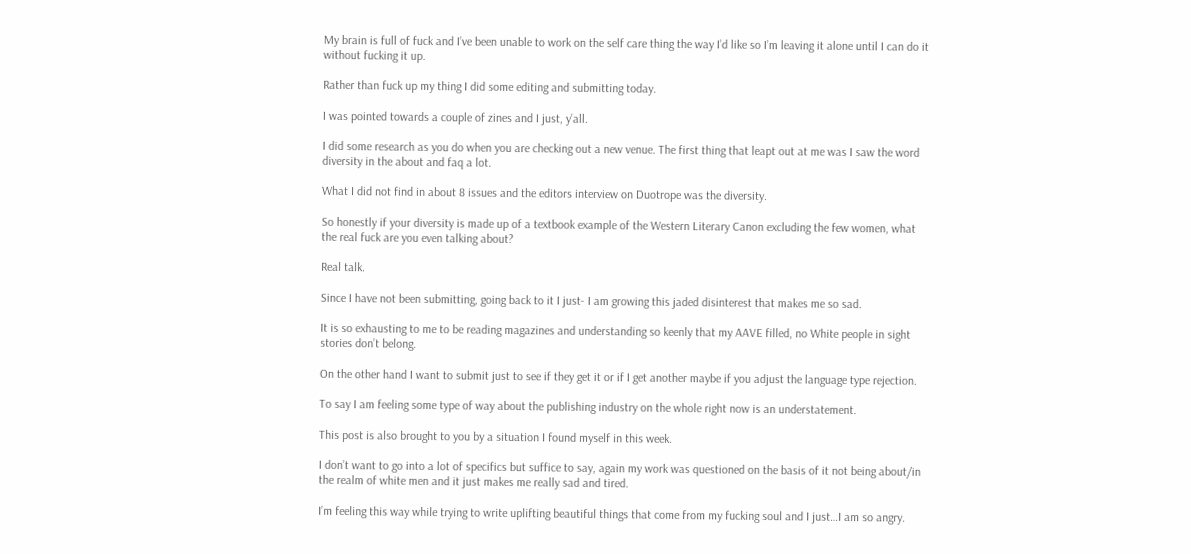My brain is full of fuck and I’ve been unable to work on the self care thing the way I’d like so I’m leaving it alone until I can do it without fucking it up.

Rather than fuck up my thing I did some editing and submitting today.

I was pointed towards a couple of zines and I just, y’all.

I did some research as you do when you are checking out a new venue. The first thing that leapt out at me was I saw the word diversity in the about and faq a lot.

What I did not find in about 8 issues and the editors interview on Duotrope was the diversity.

So honestly if your diversity is made up of a textbook example of the Western Literary Canon excluding the few women, what the real fuck are you even talking about?

Real talk.

Since I have not been submitting, going back to it I just- I am growing this jaded disinterest that makes me so sad.

It is so exhausting to me to be reading magazines and understanding so keenly that my AAVE filled, no White people in sight stories don’t belong.

On the other hand I want to submit just to see if they get it or if I get another maybe if you adjust the language type rejection.

To say I am feeling some type of way about the publishing industry on the whole right now is an understatement.

This post is also brought to you by a situation I found myself in this week.

I don’t want to go into a lot of specifics but suffice to say, again my work was questioned on the basis of it not being about/in the realm of white men and it just makes me really sad and tired.

I’m feeling this way while trying to write uplifting beautiful things that come from my fucking soul and I just…I am so angry.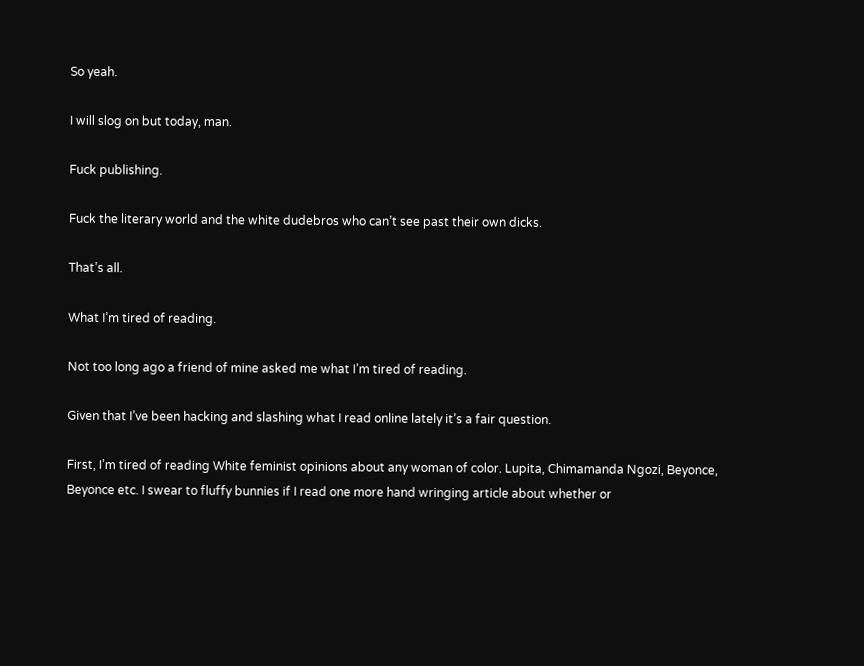So yeah.

I will slog on but today, man.

Fuck publishing.

Fuck the literary world and the white dudebros who can’t see past their own dicks.

That’s all.

What I’m tired of reading.

Not too long ago a friend of mine asked me what I’m tired of reading.

Given that I’ve been hacking and slashing what I read online lately it’s a fair question.

First, I’m tired of reading White feminist opinions about any woman of color. Lupita, Chimamanda Ngozi, Beyonce, Beyonce etc. I swear to fluffy bunnies if I read one more hand wringing article about whether or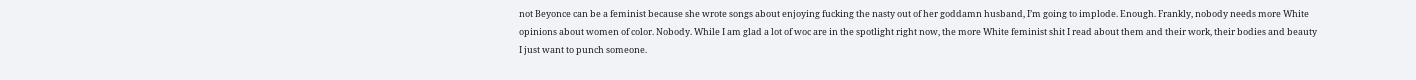not Beyonce can be a feminist because she wrote songs about enjoying fucking the nasty out of her goddamn husband, I’m going to implode. Enough. Frankly, nobody needs more White opinions about women of color. Nobody. While I am glad a lot of woc are in the spotlight right now, the more White feminist shit I read about them and their work, their bodies and beauty I just want to punch someone.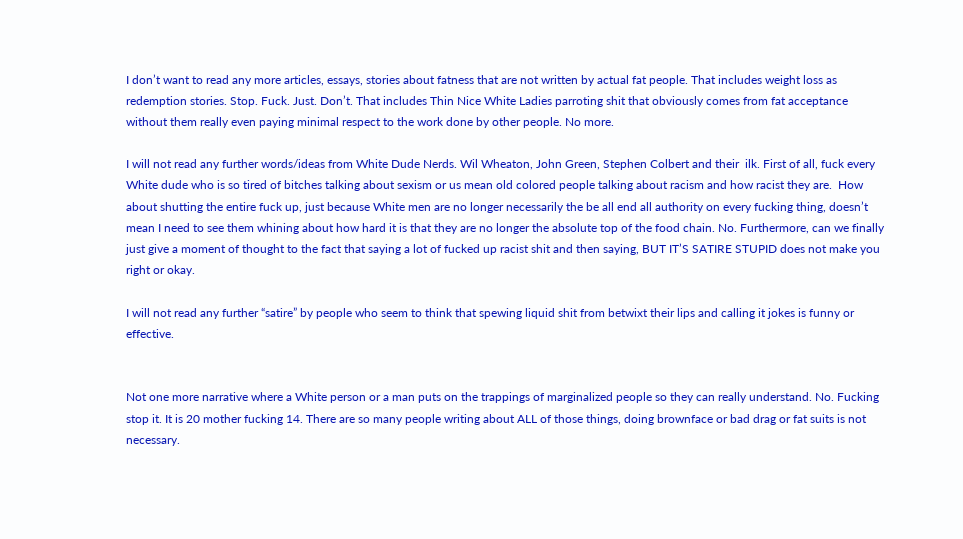I don’t want to read any more articles, essays, stories about fatness that are not written by actual fat people. That includes weight loss as redemption stories. Stop. Fuck. Just. Don’t. That includes Thin Nice White Ladies parroting shit that obviously comes from fat acceptance without them really even paying minimal respect to the work done by other people. No more.

I will not read any further words/ideas from White Dude Nerds. Wil Wheaton, John Green, Stephen Colbert and their  ilk. First of all, fuck every White dude who is so tired of bitches talking about sexism or us mean old colored people talking about racism and how racist they are.  How about shutting the entire fuck up, just because White men are no longer necessarily the be all end all authority on every fucking thing, doesn’t mean I need to see them whining about how hard it is that they are no longer the absolute top of the food chain. No. Furthermore, can we finally just give a moment of thought to the fact that saying a lot of fucked up racist shit and then saying, BUT IT’S SATIRE STUPID does not make you right or okay.

I will not read any further “satire” by people who seem to think that spewing liquid shit from betwixt their lips and calling it jokes is funny or effective.


Not one more narrative where a White person or a man puts on the trappings of marginalized people so they can really understand. No. Fucking stop it. It is 20 mother fucking 14. There are so many people writing about ALL of those things, doing brownface or bad drag or fat suits is not necessary.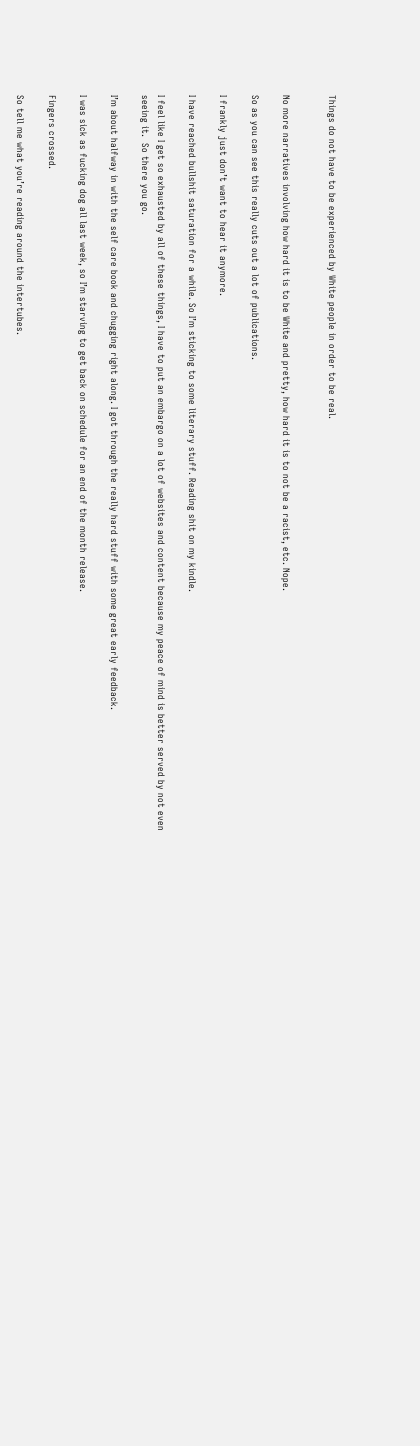Things do not have to be experienced by White people in order to be real.


No more narratives involving how hard it is to be White and pretty, how hard it is to not be a racist, etc. Nope.

So as you can see this really cuts out a lot of publications.

I frankly just don’t want to hear it anymore.

I have reached bullshit saturation for a while. So I’m sticking to some literary stuff. Reading shit on my kindle.

I feel like I get so exhausted by all of these things, I have to put an embargo on a lot of websites and content because my peace of mind is better served by not even seeing it.  So there you go.

I’m about halfway in with the self care book and chugging right along. I got through the really hard stuff with some great early feedback.

I was sick as fucking dog all last week, so I’m starving to get back on schedule for an end of the month release.

Fingers crossed.

So tell me what you’re reading around the intertubes.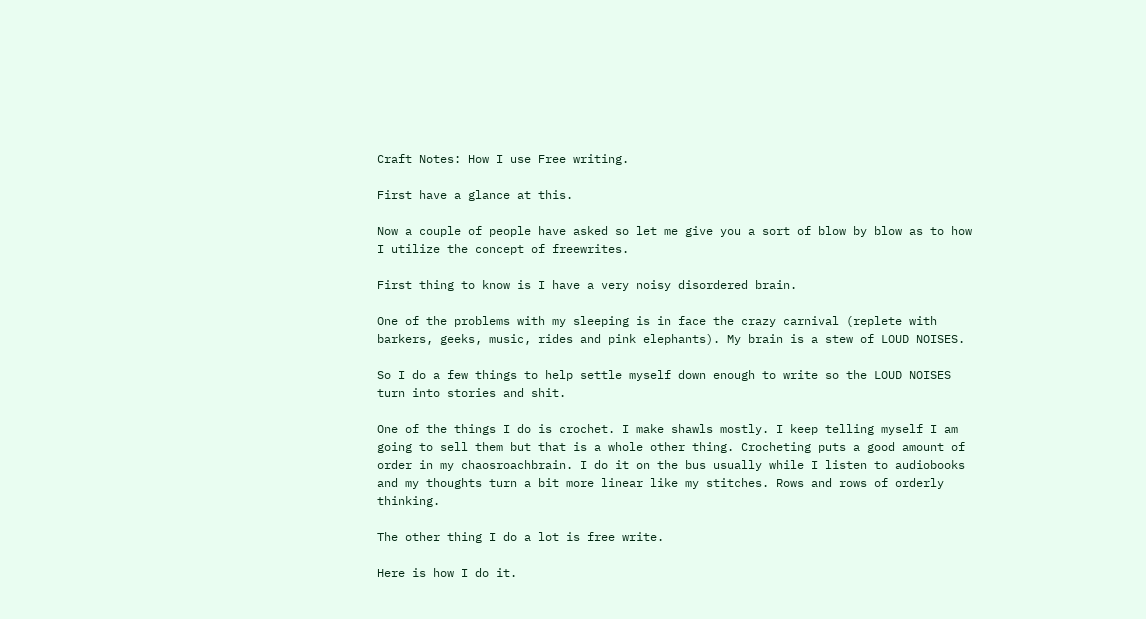Craft Notes: How I use Free writing.

First have a glance at this.

Now a couple of people have asked so let me give you a sort of blow by blow as to how I utilize the concept of freewrites.

First thing to know is I have a very noisy disordered brain.

One of the problems with my sleeping is in face the crazy carnival (replete with barkers, geeks, music, rides and pink elephants). My brain is a stew of LOUD NOISES.

So I do a few things to help settle myself down enough to write so the LOUD NOISES turn into stories and shit.

One of the things I do is crochet. I make shawls mostly. I keep telling myself I am going to sell them but that is a whole other thing. Crocheting puts a good amount of order in my chaosroachbrain. I do it on the bus usually while I listen to audiobooks and my thoughts turn a bit more linear like my stitches. Rows and rows of orderly thinking.

The other thing I do a lot is free write.

Here is how I do it.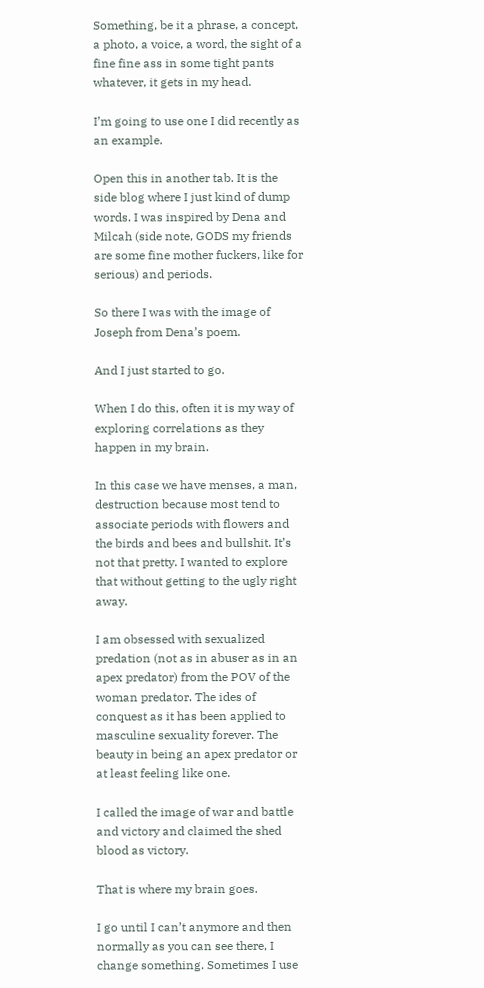Something, be it a phrase, a concept, a photo, a voice, a word, the sight of a fine fine ass in some tight pants whatever, it gets in my head.

I’m going to use one I did recently as an example.

Open this in another tab. It is the side blog where I just kind of dump words. I was inspired by Dena and Milcah (side note, GODS my friends are some fine mother fuckers, like for serious) and periods.

So there I was with the image of Joseph from Dena’s poem.

And I just started to go.

When I do this, often it is my way of exploring correlations as they happen in my brain.

In this case we have menses, a man, destruction because most tend to associate periods with flowers and the birds and bees and bullshit. It’s not that pretty. I wanted to explore that without getting to the ugly right away.

I am obsessed with sexualized predation (not as in abuser as in an apex predator) from the POV of the woman predator. The ides of conquest as it has been applied to masculine sexuality forever. The beauty in being an apex predator or at least feeling like one.

I called the image of war and battle and victory and claimed the shed blood as victory.

That is where my brain goes.

I go until I can’t anymore and then normally as you can see there, I change something. Sometimes I use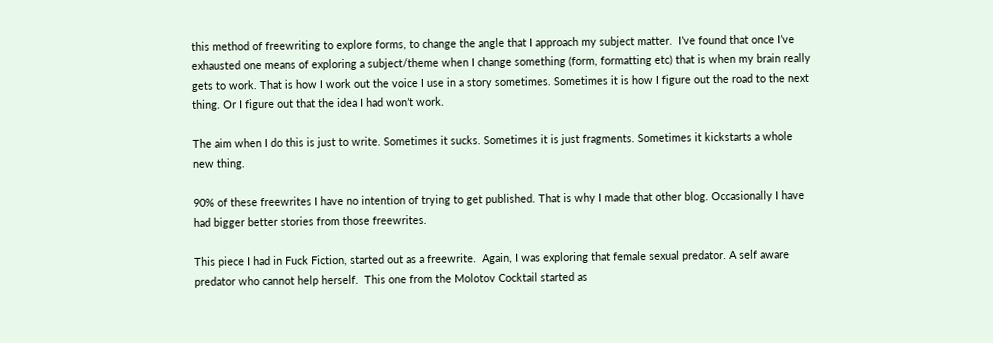this method of freewriting to explore forms, to change the angle that I approach my subject matter.  I’ve found that once I’ve exhausted one means of exploring a subject/theme when I change something (form, formatting etc) that is when my brain really gets to work. That is how I work out the voice I use in a story sometimes. Sometimes it is how I figure out the road to the next thing. Or I figure out that the idea I had won’t work.

The aim when I do this is just to write. Sometimes it sucks. Sometimes it is just fragments. Sometimes it kickstarts a whole new thing.

90% of these freewrites I have no intention of trying to get published. That is why I made that other blog. Occasionally I have had bigger better stories from those freewrites.

This piece I had in Fuck Fiction, started out as a freewrite.  Again, I was exploring that female sexual predator. A self aware predator who cannot help herself.  This one from the Molotov Cocktail started as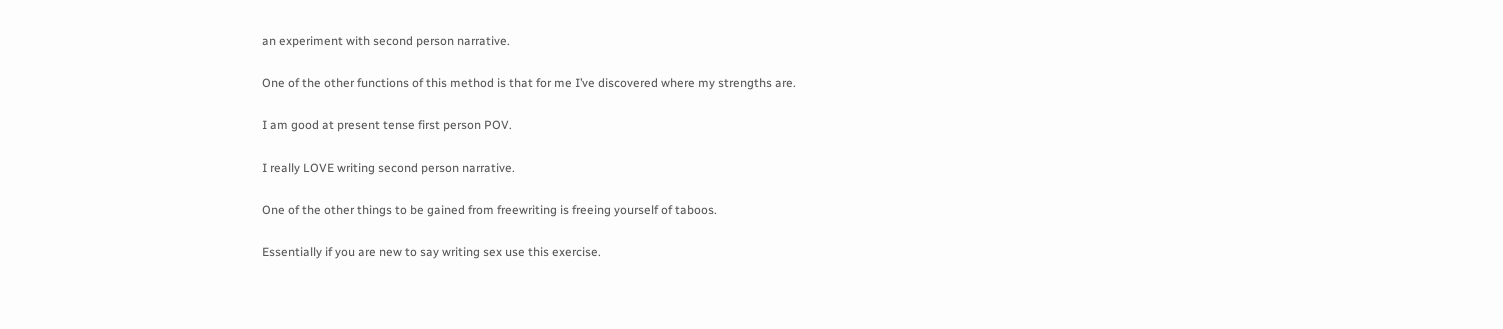an experiment with second person narrative.

One of the other functions of this method is that for me I’ve discovered where my strengths are.

I am good at present tense first person POV.

I really LOVE writing second person narrative.

One of the other things to be gained from freewriting is freeing yourself of taboos.

Essentially if you are new to say writing sex use this exercise.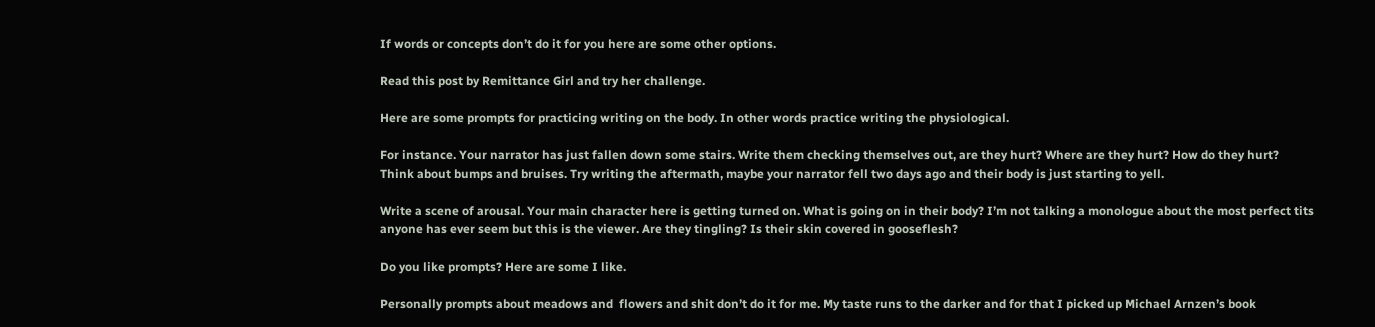If words or concepts don’t do it for you here are some other options.

Read this post by Remittance Girl and try her challenge.

Here are some prompts for practicing writing on the body. In other words practice writing the physiological.

For instance. Your narrator has just fallen down some stairs. Write them checking themselves out, are they hurt? Where are they hurt? How do they hurt? Think about bumps and bruises. Try writing the aftermath, maybe your narrator fell two days ago and their body is just starting to yell.

Write a scene of arousal. Your main character here is getting turned on. What is going on in their body? I’m not talking a monologue about the most perfect tits anyone has ever seem but this is the viewer. Are they tingling? Is their skin covered in gooseflesh?

Do you like prompts? Here are some I like.

Personally prompts about meadows and  flowers and shit don’t do it for me. My taste runs to the darker and for that I picked up Michael Arnzen’s book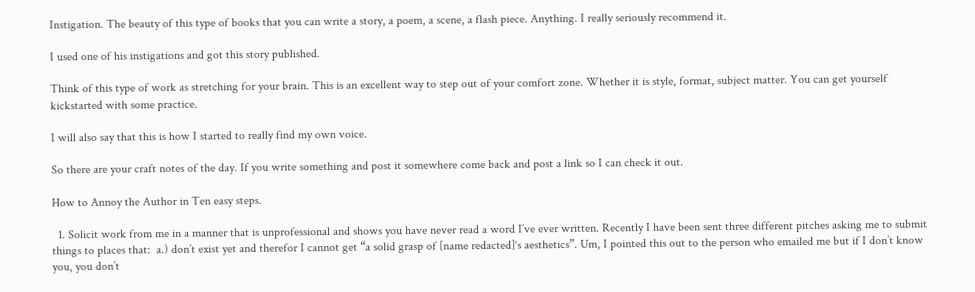Instigation. The beauty of this type of books that you can write a story, a poem, a scene, a flash piece. Anything. I really seriously recommend it.

I used one of his instigations and got this story published.

Think of this type of work as stretching for your brain. This is an excellent way to step out of your comfort zone. Whether it is style, format, subject matter. You can get yourself kickstarted with some practice.

I will also say that this is how I started to really find my own voice.

So there are your craft notes of the day. If you write something and post it somewhere come back and post a link so I can check it out.

How to Annoy the Author in Ten easy steps.

  1. Solicit work from me in a manner that is unprofessional and shows you have never read a word I’ve ever written. Recently I have been sent three different pitches asking me to submit things to places that:  a.) don’t exist yet and therefor I cannot get “a solid grasp of [name redacted]‘s aesthetics”. Um, I pointed this out to the person who emailed me but if I don’t know you, you don’t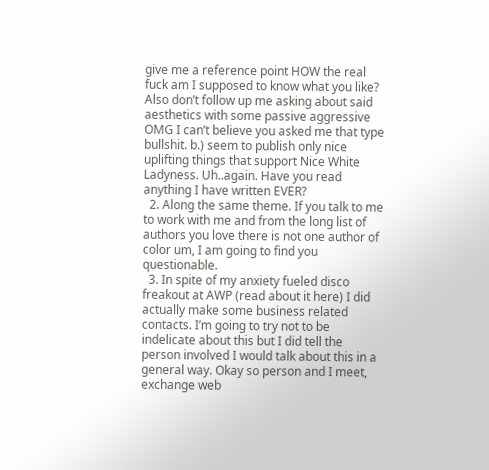give me a reference point HOW the real fuck am I supposed to know what you like? Also don’t follow up me asking about said aesthetics with some passive aggressive OMG I can’t believe you asked me that type bullshit. b.) seem to publish only nice uplifting things that support Nice White Ladyness. Uh..again. Have you read anything I have written EVER?
  2. Along the same theme. If you talk to me to work with me and from the long list of authors you love there is not one author of color um, I am going to find you questionable.
  3. In spite of my anxiety fueled disco freakout at AWP (read about it here) I did actually make some business related contacts. I’m going to try not to be indelicate about this but I did tell the person involved I would talk about this in a general way. Okay so person and I meet, exchange web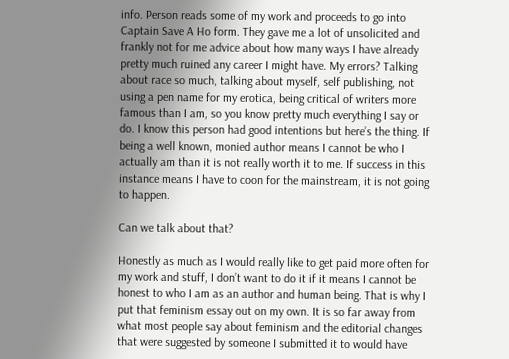info. Person reads some of my work and proceeds to go into Captain Save A Ho form. They gave me a lot of unsolicited and frankly not for me advice about how many ways I have already pretty much ruined any career I might have. My errors? Talking about race so much, talking about myself, self publishing, not using a pen name for my erotica, being critical of writers more famous than I am, so you know pretty much everything I say or do. I know this person had good intentions but here’s the thing. If being a well known, monied author means I cannot be who I actually am than it is not really worth it to me. If success in this instance means I have to coon for the mainstream, it is not going to happen.

Can we talk about that?

Honestly as much as I would really like to get paid more often for my work and stuff, I don’t want to do it if it means I cannot be honest to who I am as an author and human being. That is why I put that feminism essay out on my own. It is so far away from what most people say about feminism and the editorial changes that were suggested by someone I submitted it to would have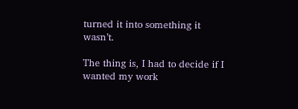turned it into something it wasn’t.

The thing is, I had to decide if I wanted my work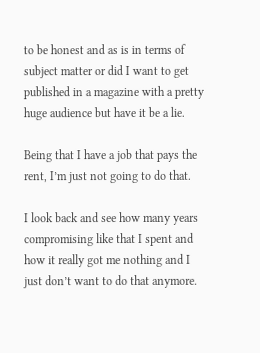to be honest and as is in terms of subject matter or did I want to get published in a magazine with a pretty huge audience but have it be a lie.

Being that I have a job that pays the rent, I’m just not going to do that.

I look back and see how many years compromising like that I spent and how it really got me nothing and I just don’t want to do that anymore.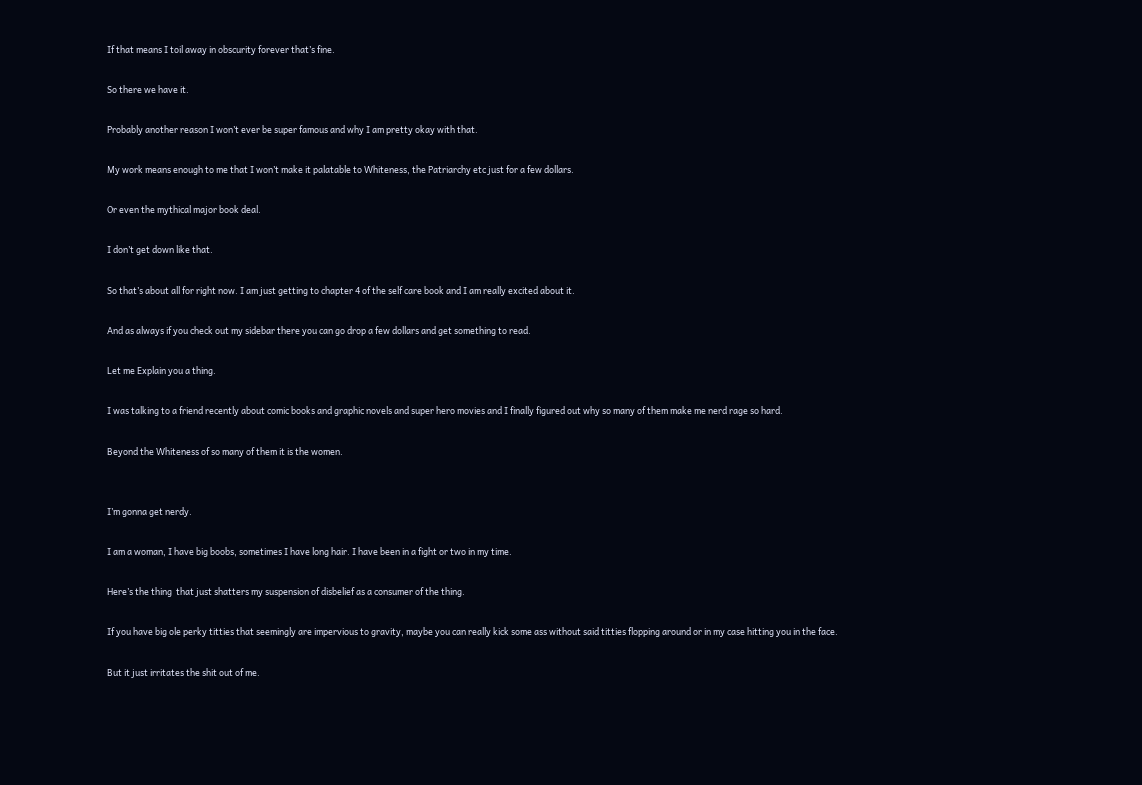If that means I toil away in obscurity forever that’s fine.

So there we have it.

Probably another reason I won’t ever be super famous and why I am pretty okay with that.

My work means enough to me that I won’t make it palatable to Whiteness, the Patriarchy etc just for a few dollars.

Or even the mythical major book deal.

I don’t get down like that.

So that’s about all for right now. I am just getting to chapter 4 of the self care book and I am really excited about it.

And as always if you check out my sidebar there you can go drop a few dollars and get something to read.

Let me Explain you a thing.

I was talking to a friend recently about comic books and graphic novels and super hero movies and I finally figured out why so many of them make me nerd rage so hard.

Beyond the Whiteness of so many of them it is the women.


I’m gonna get nerdy.

I am a woman, I have big boobs, sometimes I have long hair. I have been in a fight or two in my time.

Here’s the thing  that just shatters my suspension of disbelief as a consumer of the thing.

If you have big ole perky titties that seemingly are impervious to gravity, maybe you can really kick some ass without said titties flopping around or in my case hitting you in the face.

But it just irritates the shit out of me.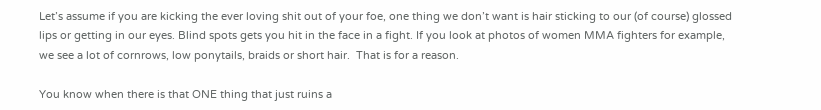Let’s assume if you are kicking the ever loving shit out of your foe, one thing we don’t want is hair sticking to our (of course) glossed lips or getting in our eyes. Blind spots gets you hit in the face in a fight. If you look at photos of women MMA fighters for example, we see a lot of cornrows, low ponytails, braids or short hair.  That is for a reason.

You know when there is that ONE thing that just ruins a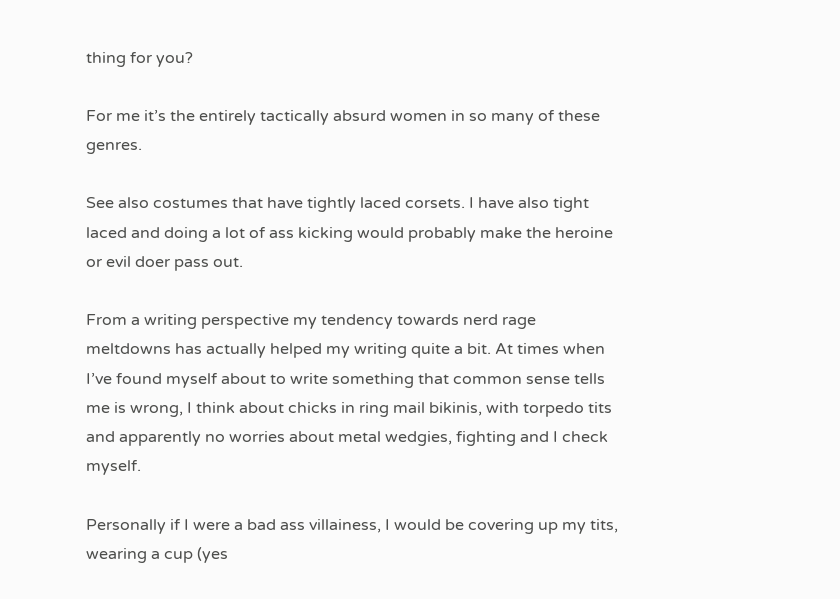thing for you?

For me it’s the entirely tactically absurd women in so many of these genres.

See also costumes that have tightly laced corsets. I have also tight laced and doing a lot of ass kicking would probably make the heroine or evil doer pass out.

From a writing perspective my tendency towards nerd rage meltdowns has actually helped my writing quite a bit. At times when I’ve found myself about to write something that common sense tells me is wrong, I think about chicks in ring mail bikinis, with torpedo tits and apparently no worries about metal wedgies, fighting and I check myself.

Personally if I were a bad ass villainess, I would be covering up my tits, wearing a cup (yes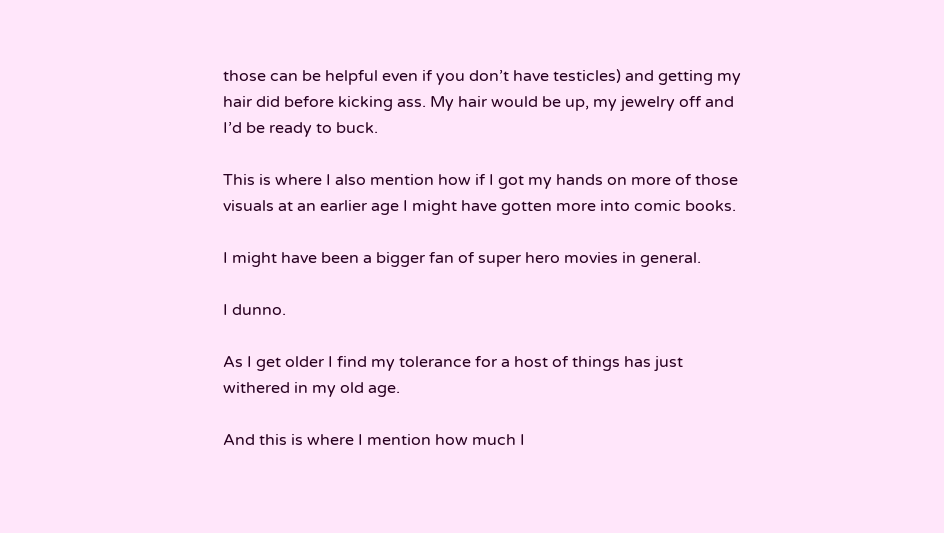those can be helpful even if you don’t have testicles) and getting my hair did before kicking ass. My hair would be up, my jewelry off and I’d be ready to buck.

This is where I also mention how if I got my hands on more of those visuals at an earlier age I might have gotten more into comic books.

I might have been a bigger fan of super hero movies in general.

I dunno.

As I get older I find my tolerance for a host of things has just withered in my old age.

And this is where I mention how much I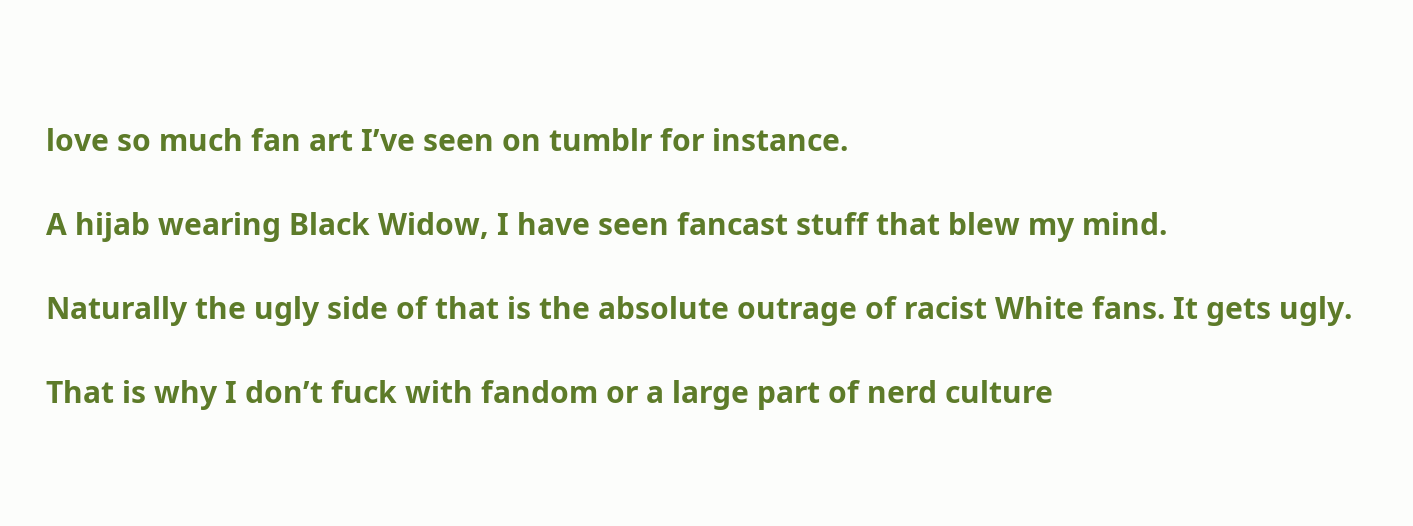love so much fan art I’ve seen on tumblr for instance.

A hijab wearing Black Widow, I have seen fancast stuff that blew my mind.

Naturally the ugly side of that is the absolute outrage of racist White fans. It gets ugly.

That is why I don’t fuck with fandom or a large part of nerd culture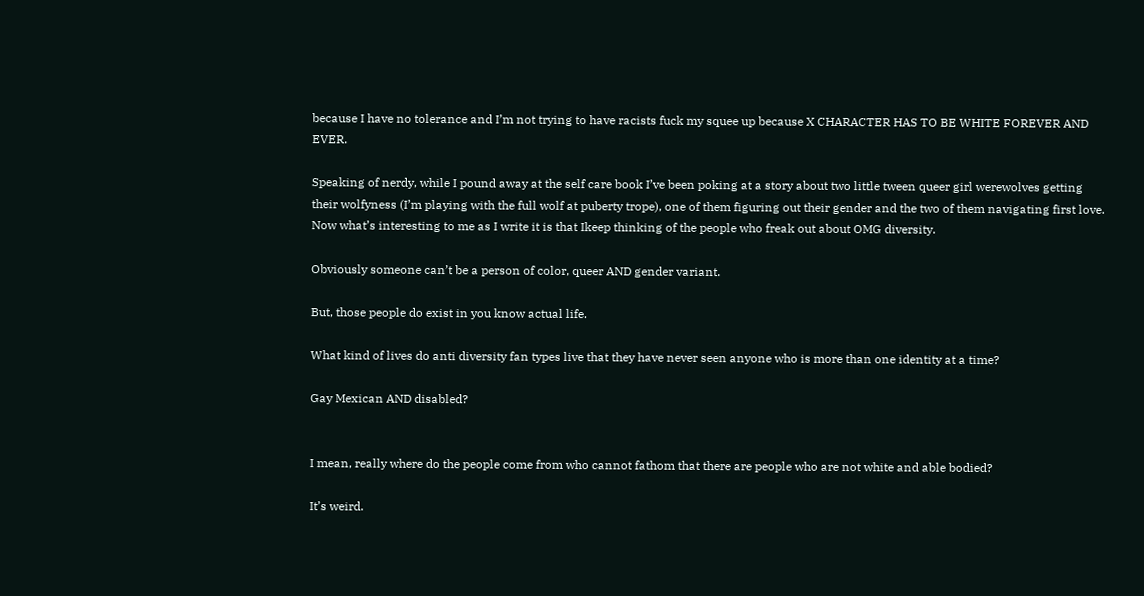because I have no tolerance and I’m not trying to have racists fuck my squee up because X CHARACTER HAS TO BE WHITE FOREVER AND EVER.

Speaking of nerdy, while I pound away at the self care book I’ve been poking at a story about two little tween queer girl werewolves getting their wolfyness (I’m playing with the full wolf at puberty trope), one of them figuring out their gender and the two of them navigating first love.   Now what’s interesting to me as I write it is that Ikeep thinking of the people who freak out about OMG diversity.

Obviously someone can’t be a person of color, queer AND gender variant.

But, those people do exist in you know actual life.

What kind of lives do anti diversity fan types live that they have never seen anyone who is more than one identity at a time?

Gay Mexican AND disabled?


I mean, really where do the people come from who cannot fathom that there are people who are not white and able bodied?

It’s weird.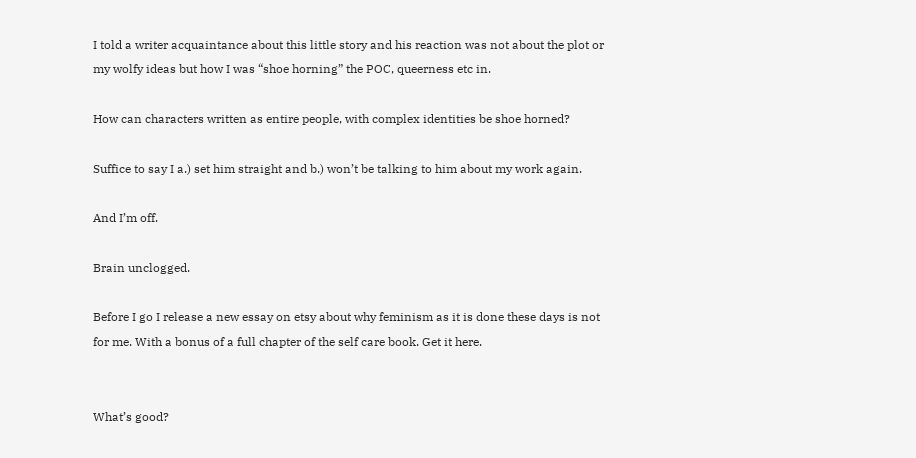I told a writer acquaintance about this little story and his reaction was not about the plot or my wolfy ideas but how I was “shoe horning” the POC, queerness etc in.

How can characters written as entire people, with complex identities be shoe horned?

Suffice to say I a.) set him straight and b.) won’t be talking to him about my work again.

And I’m off.

Brain unclogged.

Before I go I release a new essay on etsy about why feminism as it is done these days is not for me. With a bonus of a full chapter of the self care book. Get it here.


What’s good?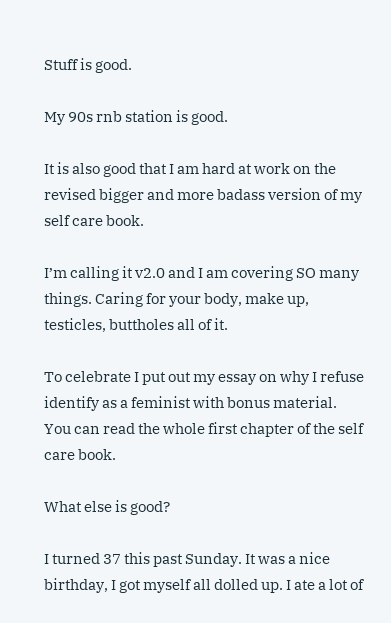Stuff is good.

My 90s rnb station is good.

It is also good that I am hard at work on the revised bigger and more badass version of my self care book.

I’m calling it v2.0 and I am covering SO many things. Caring for your body, make up, testicles, buttholes all of it.

To celebrate I put out my essay on why I refuse identify as a feminist with bonus material. You can read the whole first chapter of the self care book.

What else is good?

I turned 37 this past Sunday. It was a nice birthday, I got myself all dolled up. I ate a lot of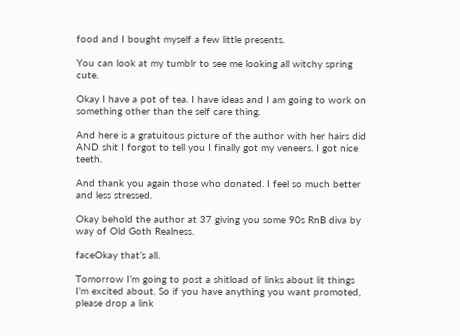food and I bought myself a few little presents.

You can look at my tumblr to see me looking all witchy spring cute.

Okay I have a pot of tea. I have ideas and I am going to work on something other than the self care thing.

And here is a gratuitous picture of the author with her hairs did AND shit I forgot to tell you I finally got my veneers. I got nice teeth.

And thank you again those who donated. I feel so much better and less stressed.

Okay behold the author at 37 giving you some 90s RnB diva by way of Old Goth Realness.

faceOkay that’s all.

Tomorrow I’m going to post a shitload of links about lit things I’m excited about. So if you have anything you want promoted, please drop a link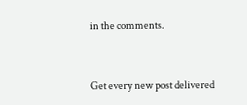in the comments.



Get every new post delivered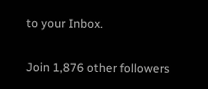to your Inbox.

Join 1,876 other followers